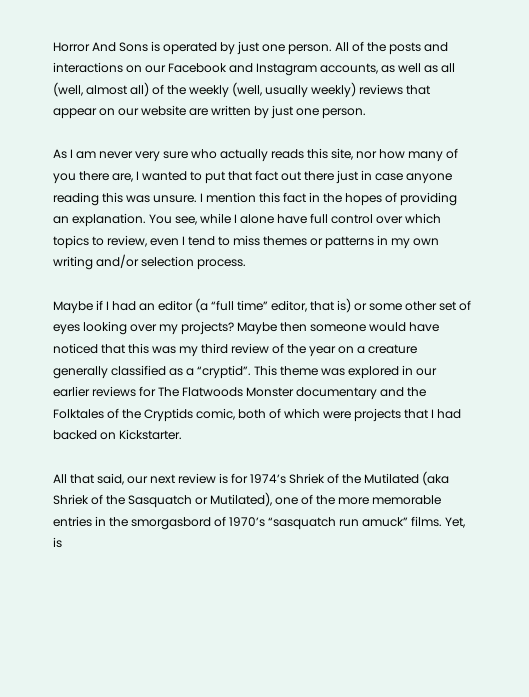Horror And Sons is operated by just one person. All of the posts and interactions on our Facebook and Instagram accounts, as well as all (well, almost all) of the weekly (well, usually weekly) reviews that appear on our website are written by just one person.

As I am never very sure who actually reads this site, nor how many of you there are, I wanted to put that fact out there just in case anyone reading this was unsure. I mention this fact in the hopes of providing an explanation. You see, while I alone have full control over which topics to review, even I tend to miss themes or patterns in my own writing and/or selection process.

Maybe if I had an editor (a “full time” editor, that is) or some other set of eyes looking over my projects? Maybe then someone would have noticed that this was my third review of the year on a creature generally classified as a “cryptid”. This theme was explored in our earlier reviews for The Flatwoods Monster documentary and the Folktales of the Cryptids comic, both of which were projects that I had backed on Kickstarter.

All that said, our next review is for 1974’s Shriek of the Mutilated (aka Shriek of the Sasquatch or Mutilated), one of the more memorable entries in the smorgasbord of 1970’s “sasquatch run amuck” films. Yet, is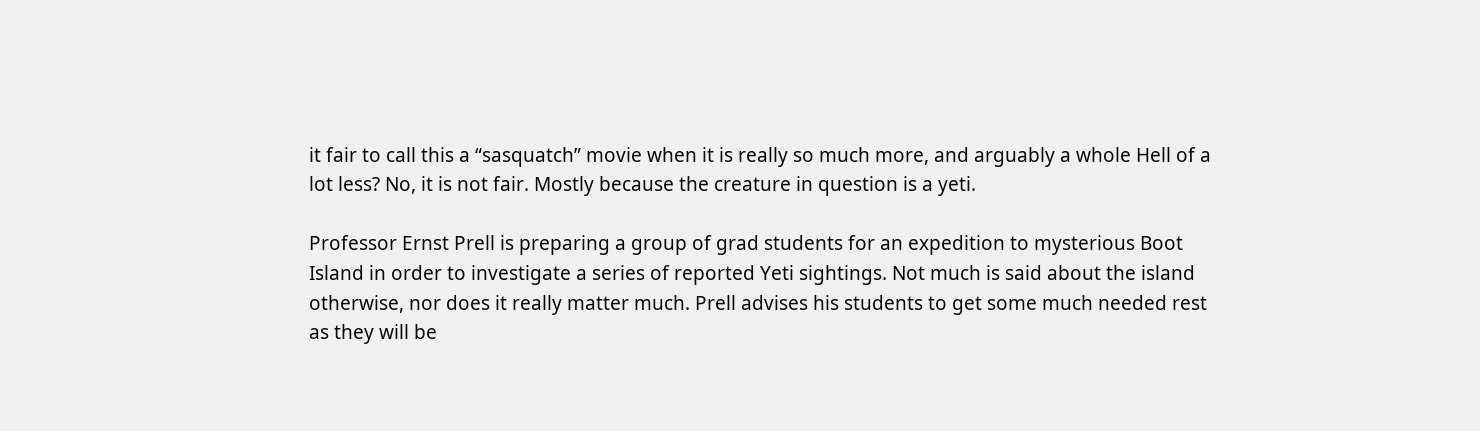it fair to call this a “sasquatch” movie when it is really so much more, and arguably a whole Hell of a lot less? No, it is not fair. Mostly because the creature in question is a yeti.

Professor Ernst Prell is preparing a group of grad students for an expedition to mysterious Boot Island in order to investigate a series of reported Yeti sightings. Not much is said about the island otherwise, nor does it really matter much. Prell advises his students to get some much needed rest as they will be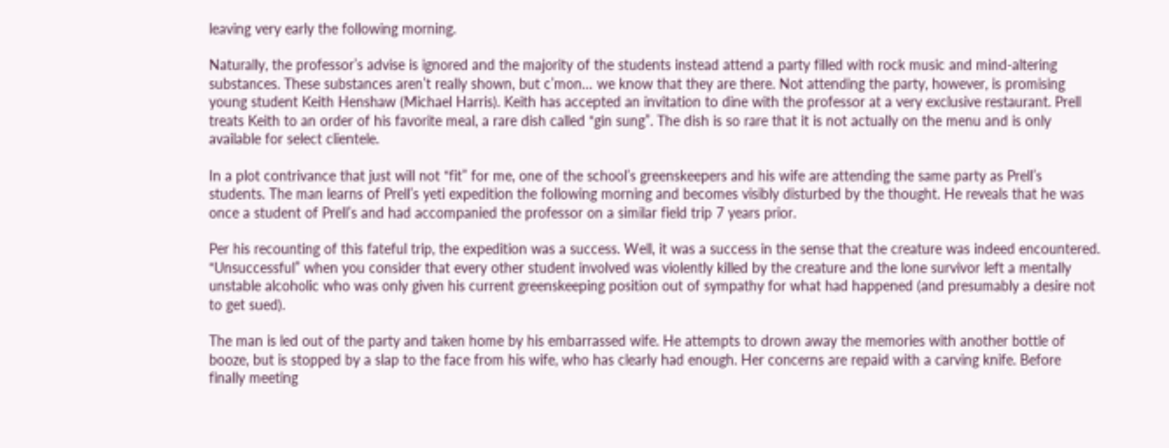leaving very early the following morning.

Naturally, the professor’s advise is ignored and the majority of the students instead attend a party filled with rock music and mind-altering substances. These substances aren’t really shown, but c’mon… we know that they are there. Not attending the party, however, is promising young student Keith Henshaw (Michael Harris). Keith has accepted an invitation to dine with the professor at a very exclusive restaurant. Prell treats Keith to an order of his favorite meal, a rare dish called “gin sung”. The dish is so rare that it is not actually on the menu and is only available for select clientele.

In a plot contrivance that just will not “fit” for me, one of the school’s greenskeepers and his wife are attending the same party as Prell’s students. The man learns of Prell’s yeti expedition the following morning and becomes visibly disturbed by the thought. He reveals that he was once a student of Prell’s and had accompanied the professor on a similar field trip 7 years prior.

Per his recounting of this fateful trip, the expedition was a success. Well, it was a success in the sense that the creature was indeed encountered. “Unsuccessful” when you consider that every other student involved was violently killed by the creature and the lone survivor left a mentally unstable alcoholic who was only given his current greenskeeping position out of sympathy for what had happened (and presumably a desire not to get sued).

The man is led out of the party and taken home by his embarrassed wife. He attempts to drown away the memories with another bottle of booze, but is stopped by a slap to the face from his wife, who has clearly had enough. Her concerns are repaid with a carving knife. Before finally meeting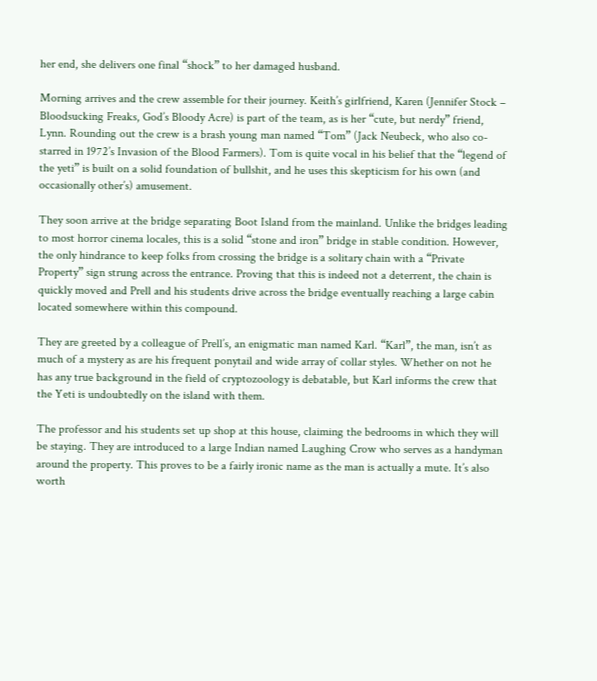her end, she delivers one final “shock” to her damaged husband.

Morning arrives and the crew assemble for their journey. Keith’s girlfriend, Karen (Jennifer Stock – Bloodsucking Freaks, God’s Bloody Acre) is part of the team, as is her “cute, but nerdy” friend, Lynn. Rounding out the crew is a brash young man named “Tom” (Jack Neubeck, who also co-starred in 1972’s Invasion of the Blood Farmers). Tom is quite vocal in his belief that the “legend of the yeti” is built on a solid foundation of bullshit, and he uses this skepticism for his own (and occasionally other’s) amusement.

They soon arrive at the bridge separating Boot Island from the mainland. Unlike the bridges leading to most horror cinema locales, this is a solid “stone and iron” bridge in stable condition. However, the only hindrance to keep folks from crossing the bridge is a solitary chain with a “Private Property” sign strung across the entrance. Proving that this is indeed not a deterrent, the chain is quickly moved and Prell and his students drive across the bridge eventually reaching a large cabin located somewhere within this compound.

They are greeted by a colleague of Prell’s, an enigmatic man named Karl. “Karl”, the man, isn’t as much of a mystery as are his frequent ponytail and wide array of collar styles. Whether on not he has any true background in the field of cryptozoology is debatable, but Karl informs the crew that the Yeti is undoubtedly on the island with them.

The professor and his students set up shop at this house, claiming the bedrooms in which they will be staying. They are introduced to a large Indian named Laughing Crow who serves as a handyman around the property. This proves to be a fairly ironic name as the man is actually a mute. It’s also worth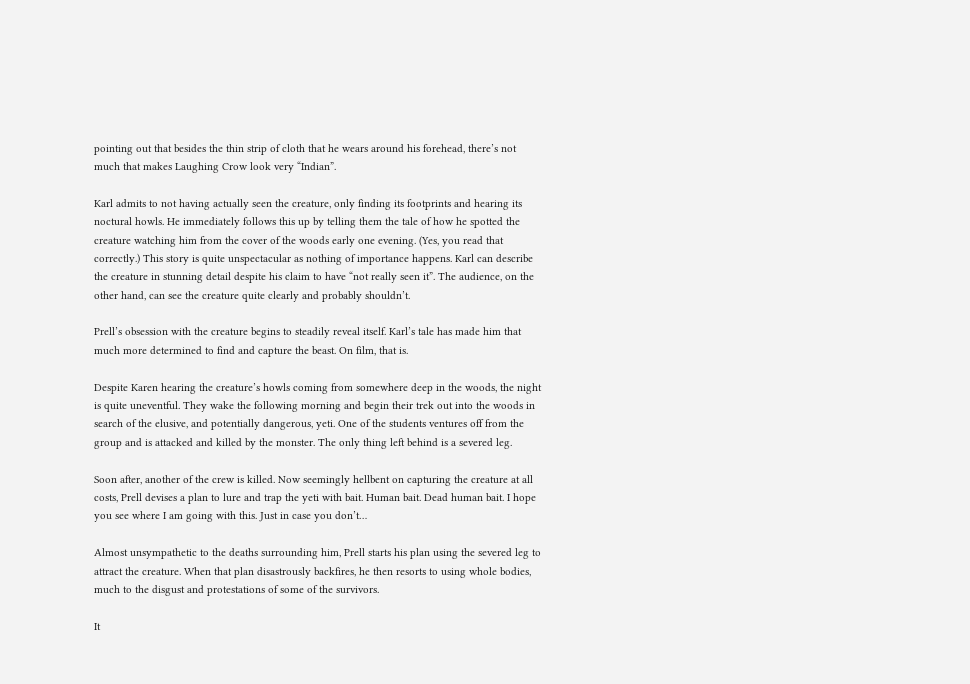pointing out that besides the thin strip of cloth that he wears around his forehead, there’s not much that makes Laughing Crow look very “Indian”.

Karl admits to not having actually seen the creature, only finding its footprints and hearing its noctural howls. He immediately follows this up by telling them the tale of how he spotted the creature watching him from the cover of the woods early one evening. (Yes, you read that correctly.) This story is quite unspectacular as nothing of importance happens. Karl can describe the creature in stunning detail despite his claim to have “not really seen it”. The audience, on the other hand, can see the creature quite clearly and probably shouldn’t.

Prell’s obsession with the creature begins to steadily reveal itself. Karl’s tale has made him that much more determined to find and capture the beast. On film, that is.

Despite Karen hearing the creature’s howls coming from somewhere deep in the woods, the night is quite uneventful. They wake the following morning and begin their trek out into the woods in search of the elusive, and potentially dangerous, yeti. One of the students ventures off from the group and is attacked and killed by the monster. The only thing left behind is a severed leg.

Soon after, another of the crew is killed. Now seemingly hellbent on capturing the creature at all costs, Prell devises a plan to lure and trap the yeti with bait. Human bait. Dead human bait. I hope you see where I am going with this. Just in case you don’t…

Almost unsympathetic to the deaths surrounding him, Prell starts his plan using the severed leg to attract the creature. When that plan disastrously backfires, he then resorts to using whole bodies, much to the disgust and protestations of some of the survivors.

It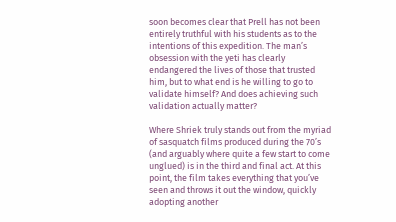soon becomes clear that Prell has not been entirely truthful with his students as to the intentions of this expedition. The man’s obsession with the yeti has clearly endangered the lives of those that trusted him, but to what end is he willing to go to validate himself? And does achieving such validation actually matter?

Where Shriek truly stands out from the myriad of sasquatch films produced during the 70’s (and arguably where quite a few start to come unglued) is in the third and final act. At this point, the film takes everything that you’ve seen and throws it out the window, quickly adopting another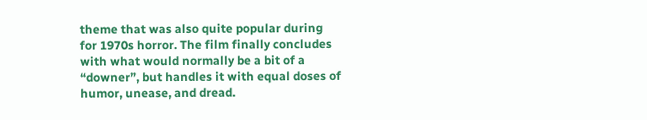theme that was also quite popular during for 1970s horror. The film finally concludes with what would normally be a bit of a “downer”, but handles it with equal doses of humor, unease, and dread.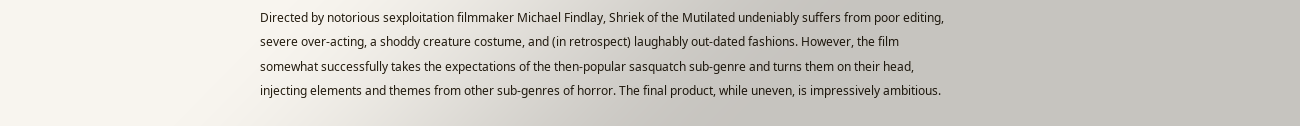Directed by notorious sexploitation filmmaker Michael Findlay, Shriek of the Mutilated undeniably suffers from poor editing, severe over-acting, a shoddy creature costume, and (in retrospect) laughably out-dated fashions. However, the film somewhat successfully takes the expectations of the then-popular sasquatch sub-genre and turns them on their head, injecting elements and themes from other sub-genres of horror. The final product, while uneven, is impressively ambitious.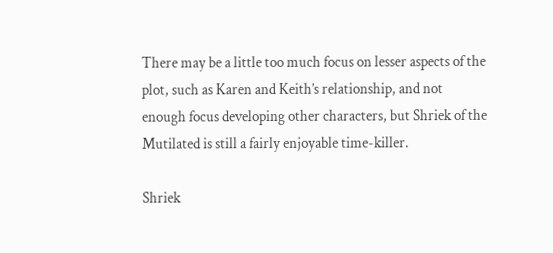There may be a little too much focus on lesser aspects of the plot, such as Karen and Keith’s relationship, and not enough focus developing other characters, but Shriek of the Mutilated is still a fairly enjoyable time-killer.

Shriek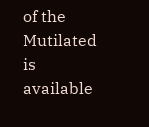of the Mutilated is available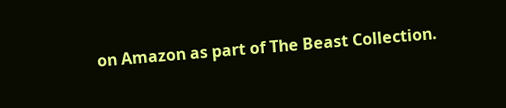on Amazon as part of The Beast Collection.